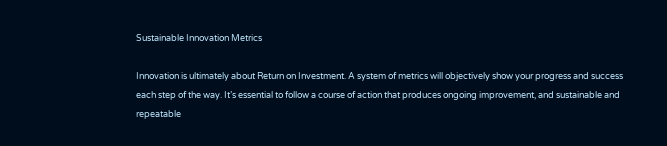Sustainable Innovation Metrics

Innovation is ultimately about Return on Investment. A system of metrics will objectively show your progress and success each step of the way. It’s essential to follow a course of action that produces ongoing improvement, and sustainable and repeatable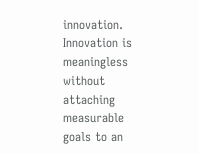innovation. Innovation is meaningless without attaching measurable goals to an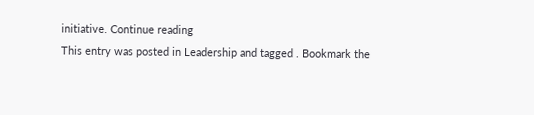initiative. Continue reading
This entry was posted in Leadership and tagged . Bookmark the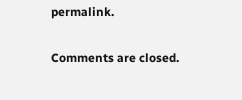permalink.

Comments are closed.